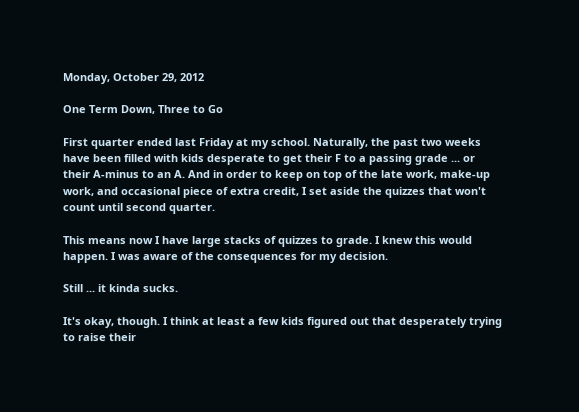Monday, October 29, 2012

One Term Down, Three to Go

First quarter ended last Friday at my school. Naturally, the past two weeks have been filled with kids desperate to get their F to a passing grade ... or their A-minus to an A. And in order to keep on top of the late work, make-up work, and occasional piece of extra credit, I set aside the quizzes that won't count until second quarter.

This means now I have large stacks of quizzes to grade. I knew this would happen. I was aware of the consequences for my decision.

Still ... it kinda sucks.

It's okay, though. I think at least a few kids figured out that desperately trying to raise their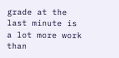grade at the last minute is a lot more work than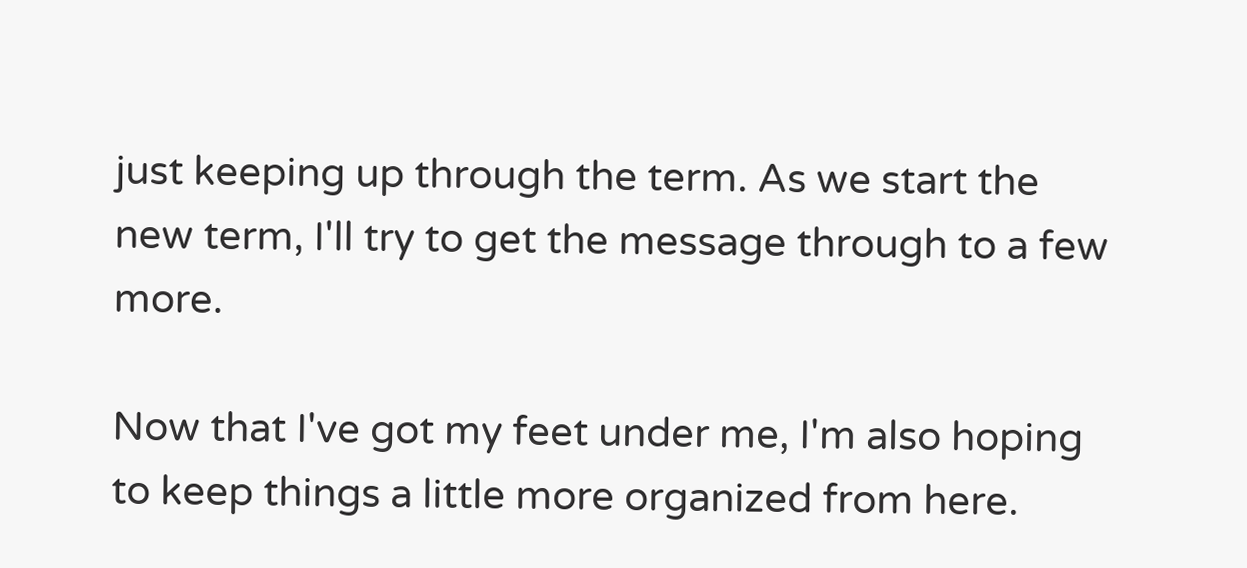just keeping up through the term. As we start the new term, I'll try to get the message through to a few more.

Now that I've got my feet under me, I'm also hoping to keep things a little more organized from here.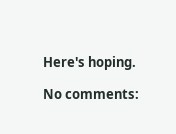Here's hoping.

No comments: